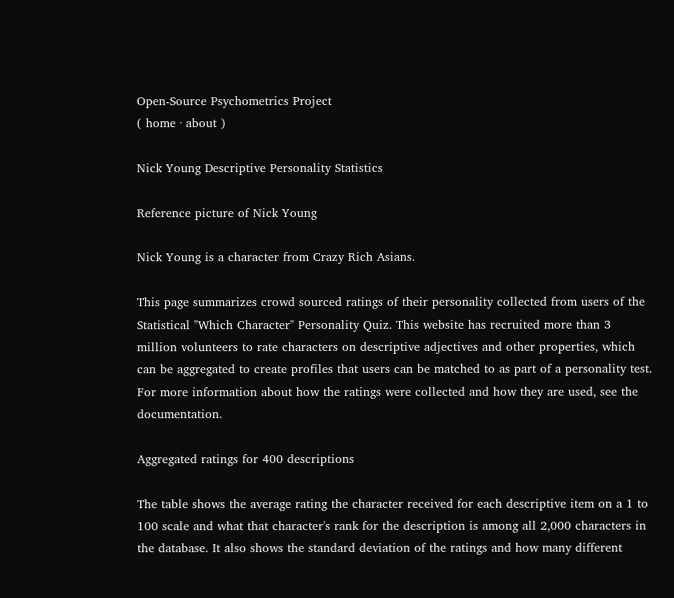Open-Source Psychometrics Project
( home · about )

Nick Young Descriptive Personality Statistics

Reference picture of Nick Young

Nick Young is a character from Crazy Rich Asians.

This page summarizes crowd sourced ratings of their personality collected from users of the Statistical "Which Character" Personality Quiz. This website has recruited more than 3 million volunteers to rate characters on descriptive adjectives and other properties, which can be aggregated to create profiles that users can be matched to as part of a personality test. For more information about how the ratings were collected and how they are used, see the documentation.

Aggregated ratings for 400 descriptions

The table shows the average rating the character received for each descriptive item on a 1 to 100 scale and what that character's rank for the description is among all 2,000 characters in the database. It also shows the standard deviation of the ratings and how many different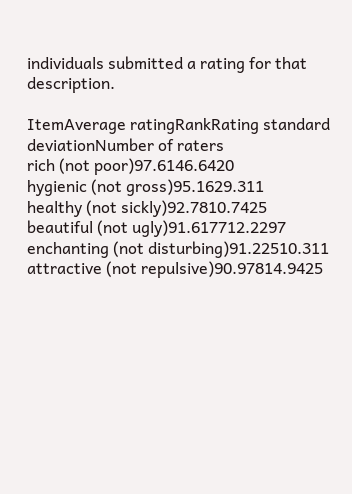individuals submitted a rating for that description.

ItemAverage ratingRankRating standard deviationNumber of raters
rich (not poor)97.6146.6420
hygienic (not gross)95.1629.311
healthy (not sickly)92.7810.7425
beautiful (not ugly)91.617712.2297
enchanting (not disturbing)91.22510.311
attractive (not repulsive)90.97814.9425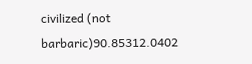civilized (not barbaric)90.85312.0402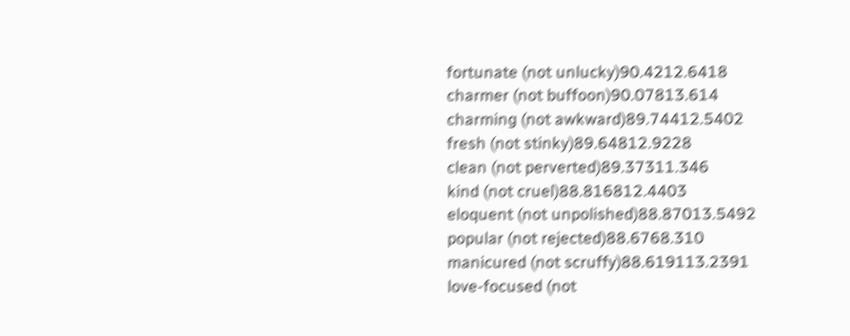fortunate (not unlucky)90.4212.6418
charmer (not buffoon)90.07813.614
charming (not awkward)89.74412.5402
fresh (not stinky)89.64812.9228
clean (not perverted)89.37311.346
kind (not cruel)88.816812.4403
eloquent (not unpolished)88.87013.5492
popular (not rejected)88.6768.310
manicured (not scruffy)88.619113.2391
love-focused (not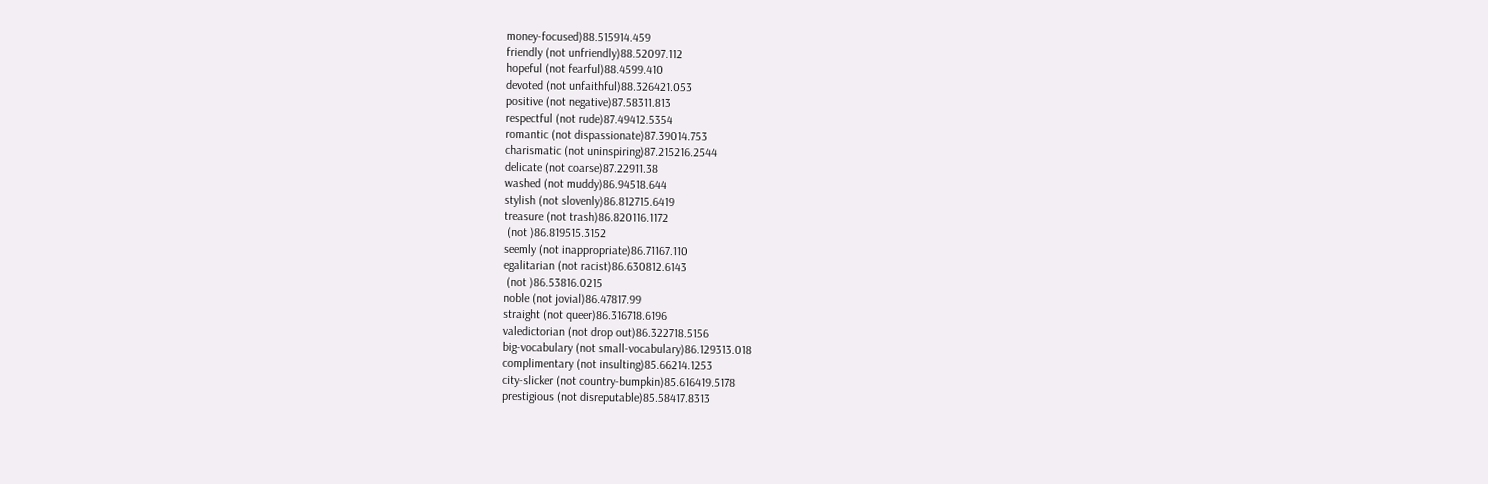money-focused)88.515914.459
friendly (not unfriendly)88.52097.112
hopeful (not fearful)88.4599.410
devoted (not unfaithful)88.326421.053
positive (not negative)87.58311.813
respectful (not rude)87.49412.5354
romantic (not dispassionate)87.39014.753
charismatic (not uninspiring)87.215216.2544
delicate (not coarse)87.22911.38
washed (not muddy)86.94518.644
stylish (not slovenly)86.812715.6419
treasure (not trash)86.820116.1172
 (not )86.819515.3152
seemly (not inappropriate)86.71167.110
egalitarian (not racist)86.630812.6143
 (not )86.53816.0215
noble (not jovial)86.47817.99
straight (not queer)86.316718.6196
valedictorian (not drop out)86.322718.5156
big-vocabulary (not small-vocabulary)86.129313.018
complimentary (not insulting)85.66214.1253
city-slicker (not country-bumpkin)85.616419.5178
prestigious (not disreputable)85.58417.8313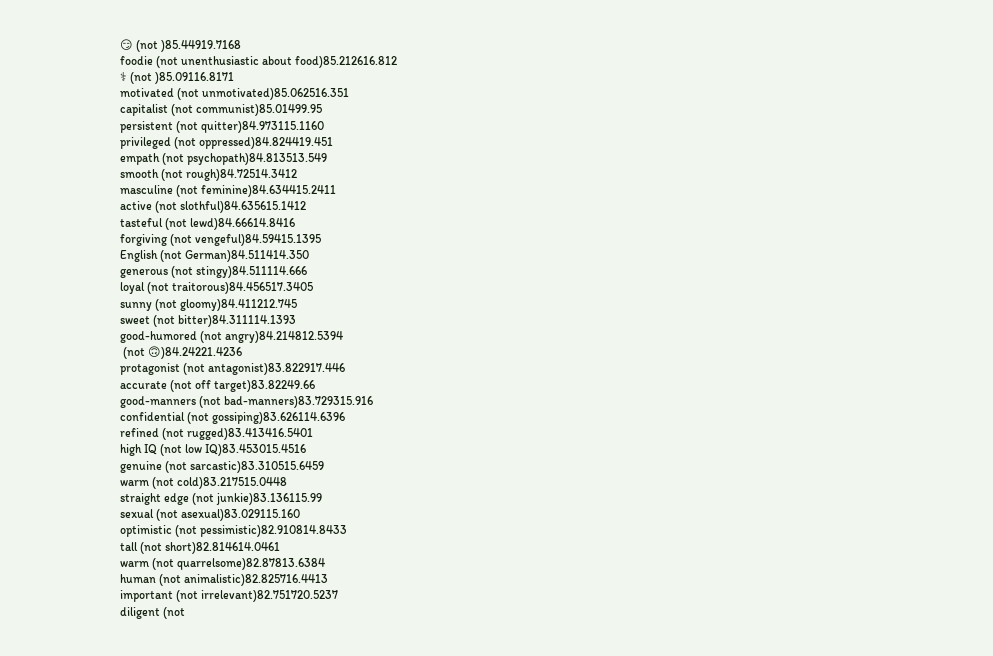😏 (not )85.44919.7168
foodie (not unenthusiastic about food)85.212616.812
⚕ (not )85.09116.8171
motivated (not unmotivated)85.062516.351
capitalist (not communist)85.01499.95
persistent (not quitter)84.973115.1160
privileged (not oppressed)84.824419.451
empath (not psychopath)84.813513.549
smooth (not rough)84.72514.3412
masculine (not feminine)84.634415.2411
active (not slothful)84.635615.1412
tasteful (not lewd)84.66614.8416
forgiving (not vengeful)84.59415.1395
English (not German)84.511414.350
generous (not stingy)84.511114.666
loyal (not traitorous)84.456517.3405
sunny (not gloomy)84.411212.745
sweet (not bitter)84.311114.1393
good-humored (not angry)84.214812.5394
 (not 🙃)84.24221.4236
protagonist (not antagonist)83.822917.446
accurate (not off target)83.82249.66
good-manners (not bad-manners)83.729315.916
confidential (not gossiping)83.626114.6396
refined (not rugged)83.413416.5401
high IQ (not low IQ)83.453015.4516
genuine (not sarcastic)83.310515.6459
warm (not cold)83.217515.0448
straight edge (not junkie)83.136115.99
sexual (not asexual)83.029115.160
optimistic (not pessimistic)82.910814.8433
tall (not short)82.814614.0461
warm (not quarrelsome)82.87813.6384
human (not animalistic)82.825716.4413
important (not irrelevant)82.751720.5237
diligent (not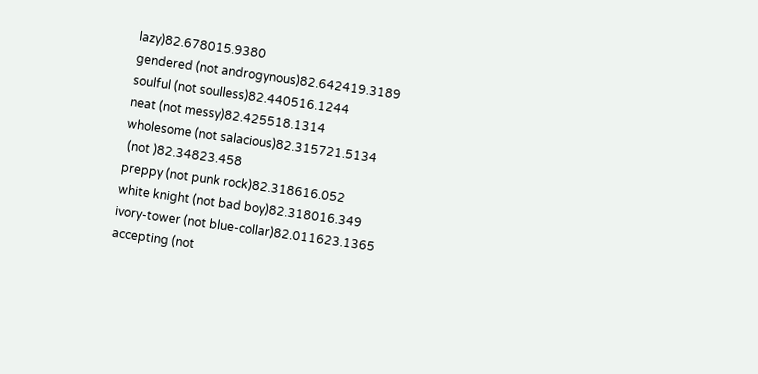lazy)82.678015.9380
gendered (not androgynous)82.642419.3189
soulful (not soulless)82.440516.1244
neat (not messy)82.425518.1314
wholesome (not salacious)82.315721.5134
 (not )82.34823.458
preppy (not punk rock)82.318616.052
white knight (not bad boy)82.318016.349
ivory-tower (not blue-collar)82.011623.1365
accepting (not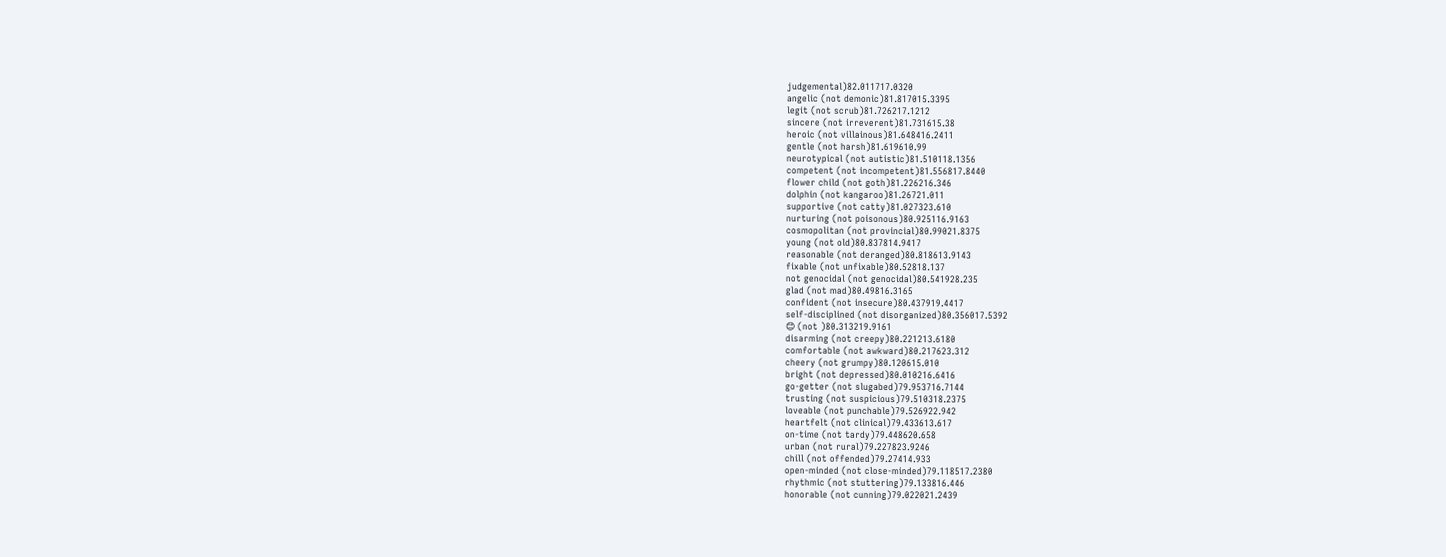judgemental)82.011717.0320
angelic (not demonic)81.817015.3395
legit (not scrub)81.726217.1212
sincere (not irreverent)81.731615.38
heroic (not villainous)81.648416.2411
gentle (not harsh)81.619610.99
neurotypical (not autistic)81.510118.1356
competent (not incompetent)81.556817.8440
flower child (not goth)81.226216.346
dolphin (not kangaroo)81.26721.011
supportive (not catty)81.027323.610
nurturing (not poisonous)80.925116.9163
cosmopolitan (not provincial)80.99021.8375
young (not old)80.837814.9417
reasonable (not deranged)80.818613.9143
fixable (not unfixable)80.52818.137
not genocidal (not genocidal)80.541928.235
glad (not mad)80.49816.3165
confident (not insecure)80.437919.4417
self-disciplined (not disorganized)80.356017.5392
😊 (not )80.313219.9161
disarming (not creepy)80.221213.6180
comfortable (not awkward)80.217623.312
cheery (not grumpy)80.120615.010
bright (not depressed)80.010216.6416
go-getter (not slugabed)79.953716.7144
trusting (not suspicious)79.510318.2375
loveable (not punchable)79.526922.942
heartfelt (not clinical)79.433613.617
on-time (not tardy)79.448620.658
urban (not rural)79.227823.9246
chill (not offended)79.27414.933
open-minded (not close-minded)79.118517.2380
rhythmic (not stuttering)79.133816.446
honorable (not cunning)79.022021.2439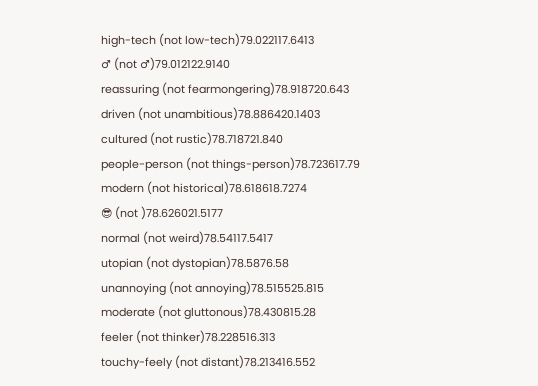high-tech (not low-tech)79.022117.6413
♂ (not ♂)79.012122.9140
reassuring (not fearmongering)78.918720.643
driven (not unambitious)78.886420.1403
cultured (not rustic)78.718721.840
people-person (not things-person)78.723617.79
modern (not historical)78.618618.7274
😎 (not )78.626021.5177
normal (not weird)78.54117.5417
utopian (not dystopian)78.5876.58
unannoying (not annoying)78.515525.815
moderate (not gluttonous)78.430815.28
feeler (not thinker)78.228516.313
touchy-feely (not distant)78.213416.552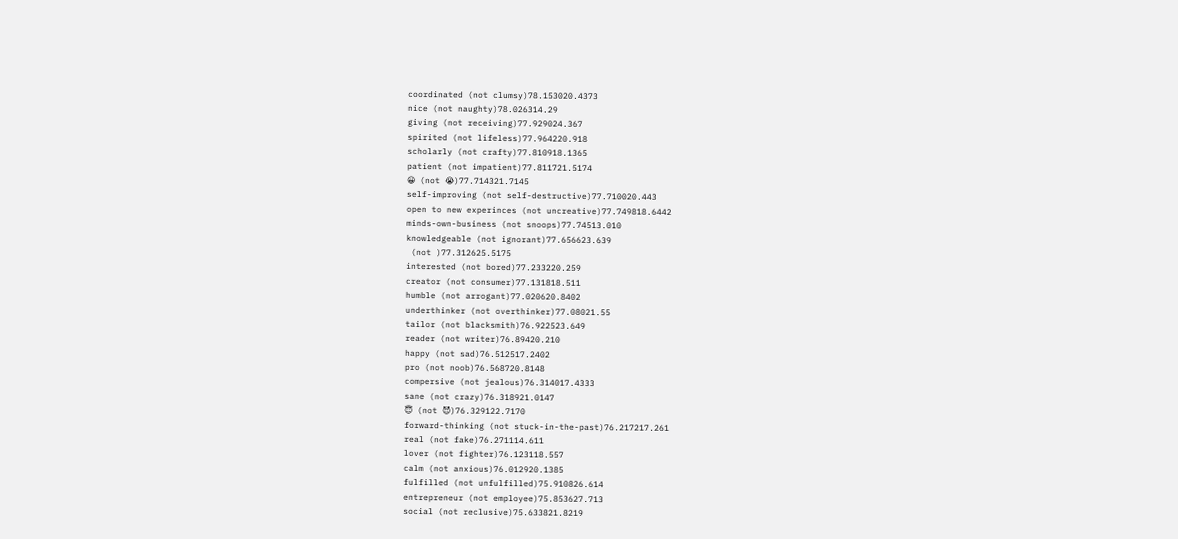coordinated (not clumsy)78.153020.4373
nice (not naughty)78.026314.29
giving (not receiving)77.929024.367
spirited (not lifeless)77.964220.918
scholarly (not crafty)77.810918.1365
patient (not impatient)77.811721.5174
😀 (not 😭)77.714321.7145
self-improving (not self-destructive)77.710020.443
open to new experinces (not uncreative)77.749818.6442
minds-own-business (not snoops)77.74513.010
knowledgeable (not ignorant)77.656623.639
 (not )77.312625.5175
interested (not bored)77.233220.259
creator (not consumer)77.131818.511
humble (not arrogant)77.020620.8402
underthinker (not overthinker)77.08021.55
tailor (not blacksmith)76.922523.649
reader (not writer)76.89420.210
happy (not sad)76.512517.2402
pro (not noob)76.568720.8148
compersive (not jealous)76.314017.4333
sane (not crazy)76.318921.0147
😇 (not 😈)76.329122.7170
forward-thinking (not stuck-in-the-past)76.217217.261
real (not fake)76.271114.611
lover (not fighter)76.123118.557
calm (not anxious)76.012920.1385
fulfilled (not unfulfilled)75.910826.614
entrepreneur (not employee)75.853627.713
social (not reclusive)75.633821.8219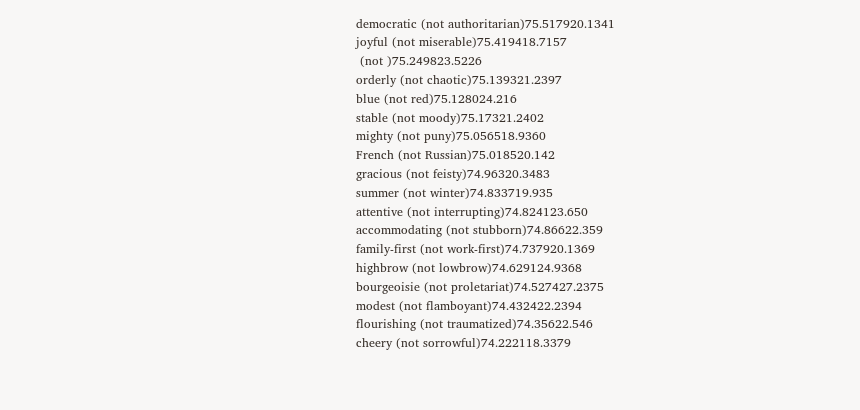democratic (not authoritarian)75.517920.1341
joyful (not miserable)75.419418.7157
 (not )75.249823.5226
orderly (not chaotic)75.139321.2397
blue (not red)75.128024.216
stable (not moody)75.17321.2402
mighty (not puny)75.056518.9360
French (not Russian)75.018520.142
gracious (not feisty)74.96320.3483
summer (not winter)74.833719.935
attentive (not interrupting)74.824123.650
accommodating (not stubborn)74.86622.359
family-first (not work-first)74.737920.1369
highbrow (not lowbrow)74.629124.9368
bourgeoisie (not proletariat)74.527427.2375
modest (not flamboyant)74.432422.2394
flourishing (not traumatized)74.35622.546
cheery (not sorrowful)74.222118.3379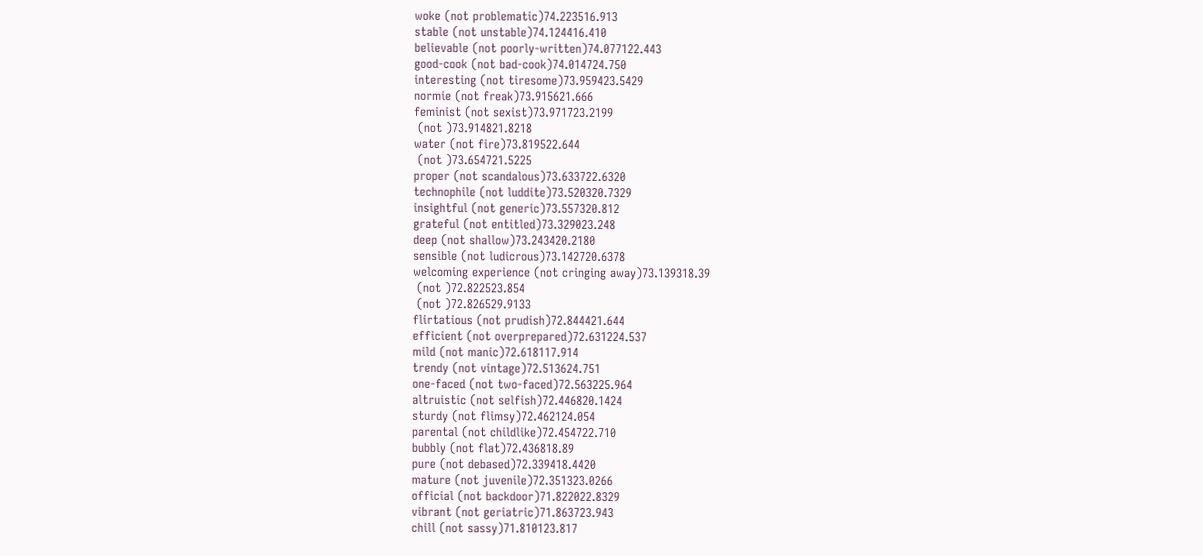woke (not problematic)74.223516.913
stable (not unstable)74.124416.410
believable (not poorly-written)74.077122.443
good-cook (not bad-cook)74.014724.750
interesting (not tiresome)73.959423.5429
normie (not freak)73.915621.666
feminist (not sexist)73.971723.2199
 (not )73.914821.8218
water (not fire)73.819522.644
 (not )73.654721.5225
proper (not scandalous)73.633722.6320
technophile (not luddite)73.520320.7329
insightful (not generic)73.557320.812
grateful (not entitled)73.329023.248
deep (not shallow)73.243420.2180
sensible (not ludicrous)73.142720.6378
welcoming experience (not cringing away)73.139318.39
 (not )72.822523.854
 (not )72.826529.9133
flirtatious (not prudish)72.844421.644
efficient (not overprepared)72.631224.537
mild (not manic)72.618117.914
trendy (not vintage)72.513624.751
one-faced (not two-faced)72.563225.964
altruistic (not selfish)72.446820.1424
sturdy (not flimsy)72.462124.054
parental (not childlike)72.454722.710
bubbly (not flat)72.436818.89
pure (not debased)72.339418.4420
mature (not juvenile)72.351323.0266
official (not backdoor)71.822022.8329
vibrant (not geriatric)71.863723.943
chill (not sassy)71.810123.817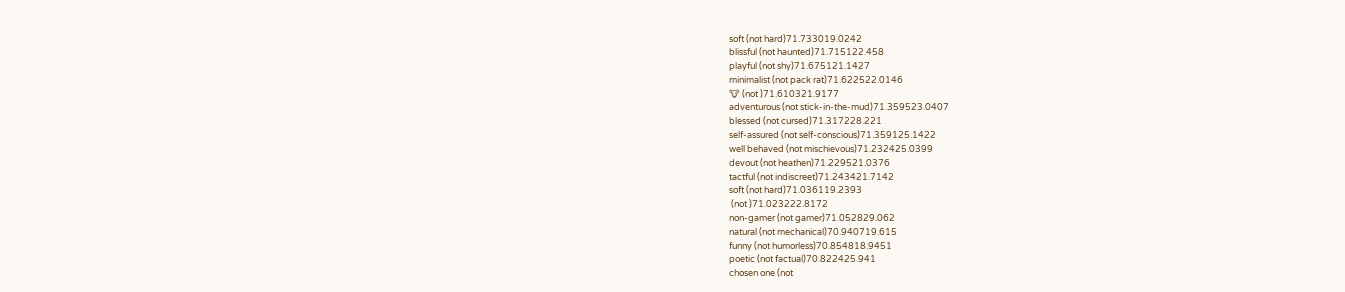soft (not hard)71.733019.0242
blissful (not haunted)71.715122.458
playful (not shy)71.675121.1427
minimalist (not pack rat)71.622522.0146
🐮 (not )71.610321.9177
adventurous (not stick-in-the-mud)71.359523.0407
blessed (not cursed)71.317228.221
self-assured (not self-conscious)71.359125.1422
well behaved (not mischievous)71.232425.0399
devout (not heathen)71.229521.0376
tactful (not indiscreet)71.243421.7142
soft (not hard)71.036119.2393
 (not )71.023222.8172
non-gamer (not gamer)71.052829.062
natural (not mechanical)70.940719.615
funny (not humorless)70.854818.9451
poetic (not factual)70.822425.941
chosen one (not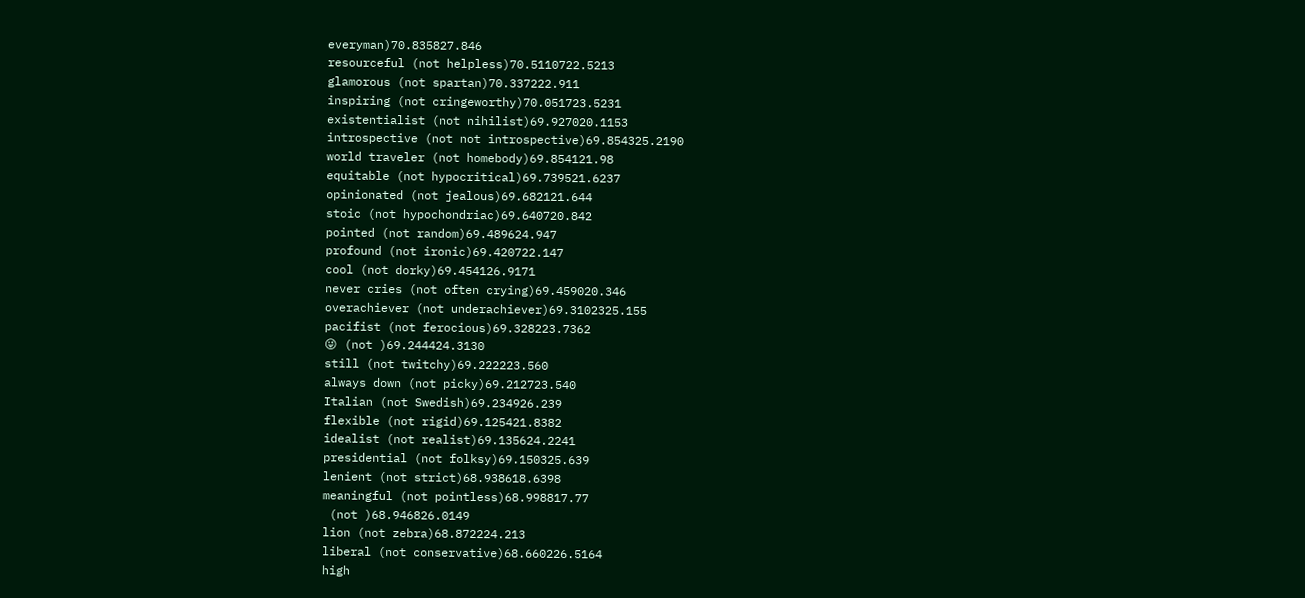everyman)70.835827.846
resourceful (not helpless)70.5110722.5213
glamorous (not spartan)70.337222.911
inspiring (not cringeworthy)70.051723.5231
existentialist (not nihilist)69.927020.1153
introspective (not not introspective)69.854325.2190
world traveler (not homebody)69.854121.98
equitable (not hypocritical)69.739521.6237
opinionated (not jealous)69.682121.644
stoic (not hypochondriac)69.640720.842
pointed (not random)69.489624.947
profound (not ironic)69.420722.147
cool (not dorky)69.454126.9171
never cries (not often crying)69.459020.346
overachiever (not underachiever)69.3102325.155
pacifist (not ferocious)69.328223.7362
😜 (not )69.244424.3130
still (not twitchy)69.222223.560
always down (not picky)69.212723.540
Italian (not Swedish)69.234926.239
flexible (not rigid)69.125421.8382
idealist (not realist)69.135624.2241
presidential (not folksy)69.150325.639
lenient (not strict)68.938618.6398
meaningful (not pointless)68.998817.77
 (not )68.946826.0149
lion (not zebra)68.872224.213
liberal (not conservative)68.660226.5164
high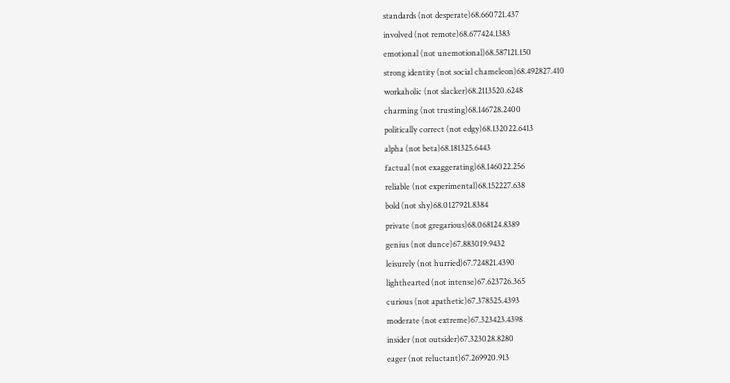standards (not desperate)68.660721.437
involved (not remote)68.677424.1383
emotional (not unemotional)68.587121.150
strong identity (not social chameleon)68.492827.410
workaholic (not slacker)68.2113520.6248
charming (not trusting)68.146728.2400
politically correct (not edgy)68.132022.6413
alpha (not beta)68.181325.6443
factual (not exaggerating)68.146022.256
reliable (not experimental)68.152227.638
bold (not shy)68.0127921.8384
private (not gregarious)68.068124.8389
genius (not dunce)67.883019.9432
leisurely (not hurried)67.724821.4390
lighthearted (not intense)67.623726.365
curious (not apathetic)67.378525.4393
moderate (not extreme)67.323423.4398
insider (not outsider)67.323028.8280
eager (not reluctant)67.269920.913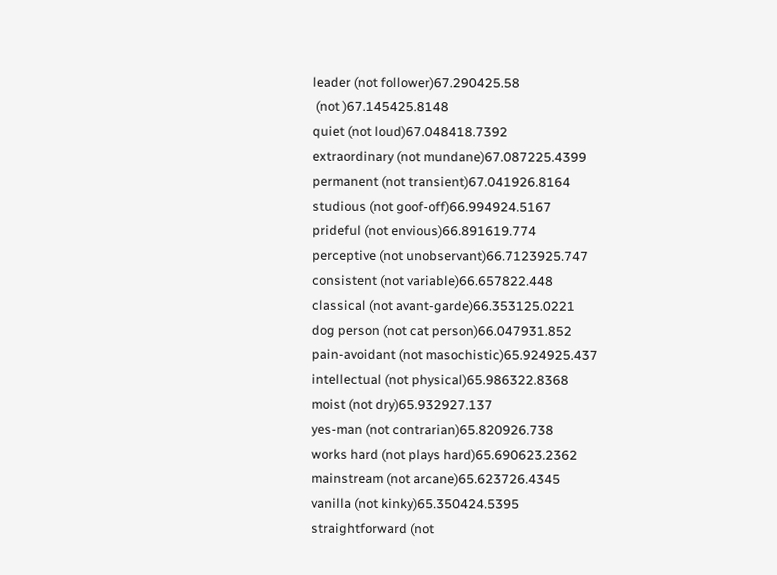leader (not follower)67.290425.58
 (not )67.145425.8148
quiet (not loud)67.048418.7392
extraordinary (not mundane)67.087225.4399
permanent (not transient)67.041926.8164
studious (not goof-off)66.994924.5167
prideful (not envious)66.891619.774
perceptive (not unobservant)66.7123925.747
consistent (not variable)66.657822.448
classical (not avant-garde)66.353125.0221
dog person (not cat person)66.047931.852
pain-avoidant (not masochistic)65.924925.437
intellectual (not physical)65.986322.8368
moist (not dry)65.932927.137
yes-man (not contrarian)65.820926.738
works hard (not plays hard)65.690623.2362
mainstream (not arcane)65.623726.4345
vanilla (not kinky)65.350424.5395
straightforward (not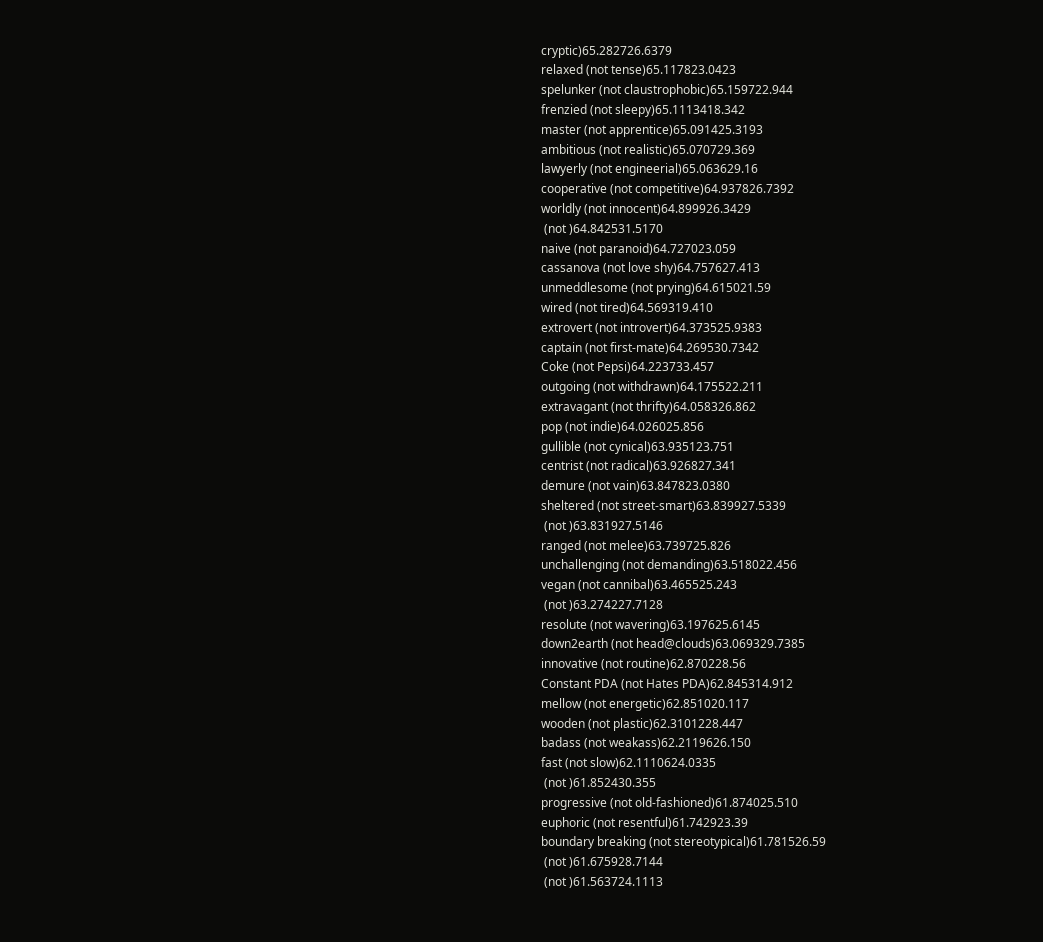cryptic)65.282726.6379
relaxed (not tense)65.117823.0423
spelunker (not claustrophobic)65.159722.944
frenzied (not sleepy)65.1113418.342
master (not apprentice)65.091425.3193
ambitious (not realistic)65.070729.369
lawyerly (not engineerial)65.063629.16
cooperative (not competitive)64.937826.7392
worldly (not innocent)64.899926.3429
 (not )64.842531.5170
naive (not paranoid)64.727023.059
cassanova (not love shy)64.757627.413
unmeddlesome (not prying)64.615021.59
wired (not tired)64.569319.410
extrovert (not introvert)64.373525.9383
captain (not first-mate)64.269530.7342
Coke (not Pepsi)64.223733.457
outgoing (not withdrawn)64.175522.211
extravagant (not thrifty)64.058326.862
pop (not indie)64.026025.856
gullible (not cynical)63.935123.751
centrist (not radical)63.926827.341
demure (not vain)63.847823.0380
sheltered (not street-smart)63.839927.5339
 (not )63.831927.5146
ranged (not melee)63.739725.826
unchallenging (not demanding)63.518022.456
vegan (not cannibal)63.465525.243
 (not )63.274227.7128
resolute (not wavering)63.197625.6145
down2earth (not head@clouds)63.069329.7385
innovative (not routine)62.870228.56
Constant PDA (not Hates PDA)62.845314.912
mellow (not energetic)62.851020.117
wooden (not plastic)62.3101228.447
badass (not weakass)62.2119626.150
fast (not slow)62.1110624.0335
 (not )61.852430.355
progressive (not old-fashioned)61.874025.510
euphoric (not resentful)61.742923.39
boundary breaking (not stereotypical)61.781526.59
 (not )61.675928.7144
 (not )61.563724.1113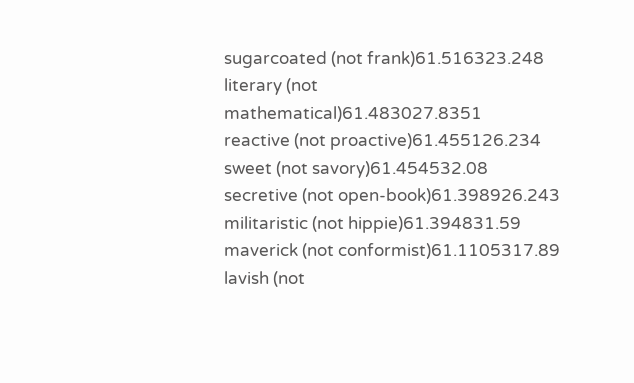sugarcoated (not frank)61.516323.248
literary (not mathematical)61.483027.8351
reactive (not proactive)61.455126.234
sweet (not savory)61.454532.08
secretive (not open-book)61.398926.243
militaristic (not hippie)61.394831.59
maverick (not conformist)61.1105317.89
lavish (not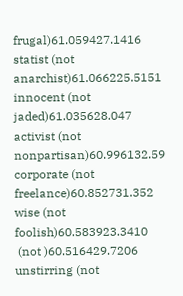frugal)61.059427.1416
statist (not anarchist)61.066225.5151
innocent (not jaded)61.035628.047
activist (not nonpartisan)60.996132.59
corporate (not freelance)60.852731.352
wise (not foolish)60.583923.3410
 (not )60.516429.7206
unstirring (not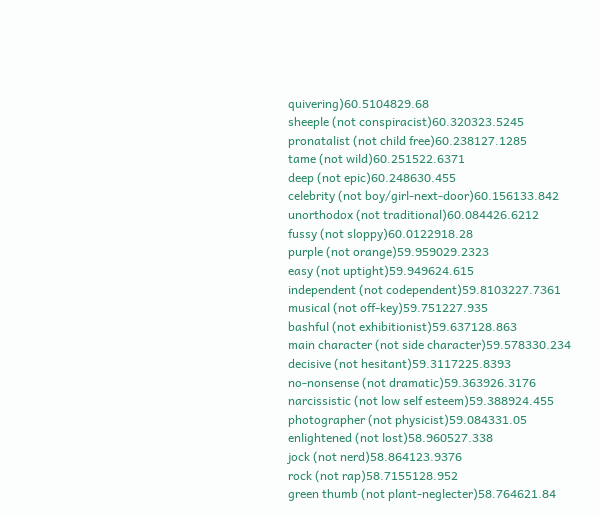quivering)60.5104829.68
sheeple (not conspiracist)60.320323.5245
pronatalist (not child free)60.238127.1285
tame (not wild)60.251522.6371
deep (not epic)60.248630.455
celebrity (not boy/girl-next-door)60.156133.842
unorthodox (not traditional)60.084426.6212
fussy (not sloppy)60.0122918.28
purple (not orange)59.959029.2323
easy (not uptight)59.949624.615
independent (not codependent)59.8103227.7361
musical (not off-key)59.751227.935
bashful (not exhibitionist)59.637128.863
main character (not side character)59.578330.234
decisive (not hesitant)59.3117225.8393
no-nonsense (not dramatic)59.363926.3176
narcissistic (not low self esteem)59.388924.455
photographer (not physicist)59.084331.05
enlightened (not lost)58.960527.338
jock (not nerd)58.864123.9376
rock (not rap)58.7155128.952
green thumb (not plant-neglecter)58.764621.84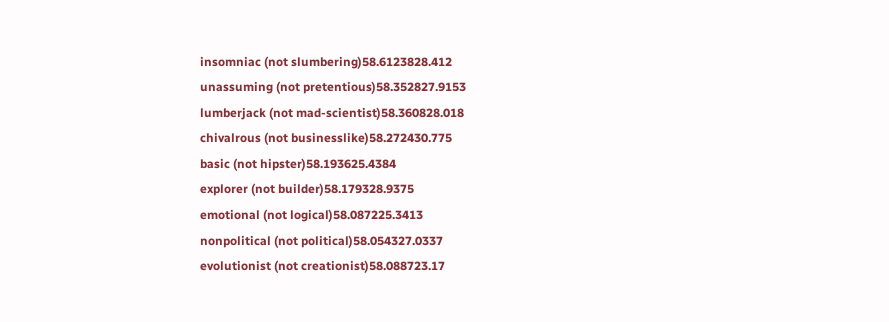insomniac (not slumbering)58.6123828.412
unassuming (not pretentious)58.352827.9153
lumberjack (not mad-scientist)58.360828.018
chivalrous (not businesslike)58.272430.775
basic (not hipster)58.193625.4384
explorer (not builder)58.179328.9375
emotional (not logical)58.087225.3413
nonpolitical (not political)58.054327.0337
evolutionist (not creationist)58.088723.17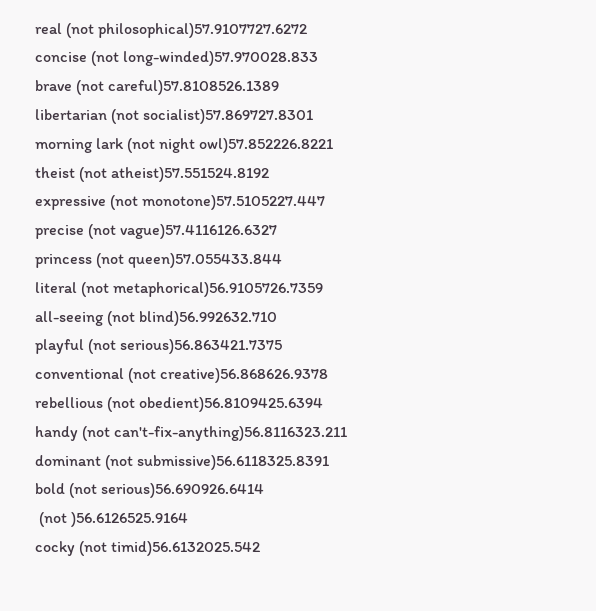real (not philosophical)57.9107727.6272
concise (not long-winded)57.970028.833
brave (not careful)57.8108526.1389
libertarian (not socialist)57.869727.8301
morning lark (not night owl)57.852226.8221
theist (not atheist)57.551524.8192
expressive (not monotone)57.5105227.447
precise (not vague)57.4116126.6327
princess (not queen)57.055433.844
literal (not metaphorical)56.9105726.7359
all-seeing (not blind)56.992632.710
playful (not serious)56.863421.7375
conventional (not creative)56.868626.9378
rebellious (not obedient)56.8109425.6394
handy (not can't-fix-anything)56.8116323.211
dominant (not submissive)56.6118325.8391
bold (not serious)56.690926.6414
 (not )56.6126525.9164
cocky (not timid)56.6132025.542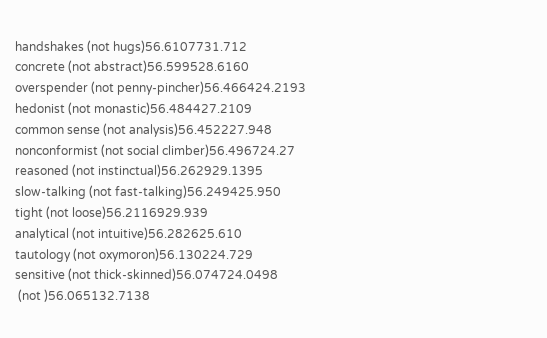handshakes (not hugs)56.6107731.712
concrete (not abstract)56.599528.6160
overspender (not penny-pincher)56.466424.2193
hedonist (not monastic)56.484427.2109
common sense (not analysis)56.452227.948
nonconformist (not social climber)56.496724.27
reasoned (not instinctual)56.262929.1395
slow-talking (not fast-talking)56.249425.950
tight (not loose)56.2116929.939
analytical (not intuitive)56.282625.610
tautology (not oxymoron)56.130224.729
sensitive (not thick-skinned)56.074724.0498
 (not )56.065132.7138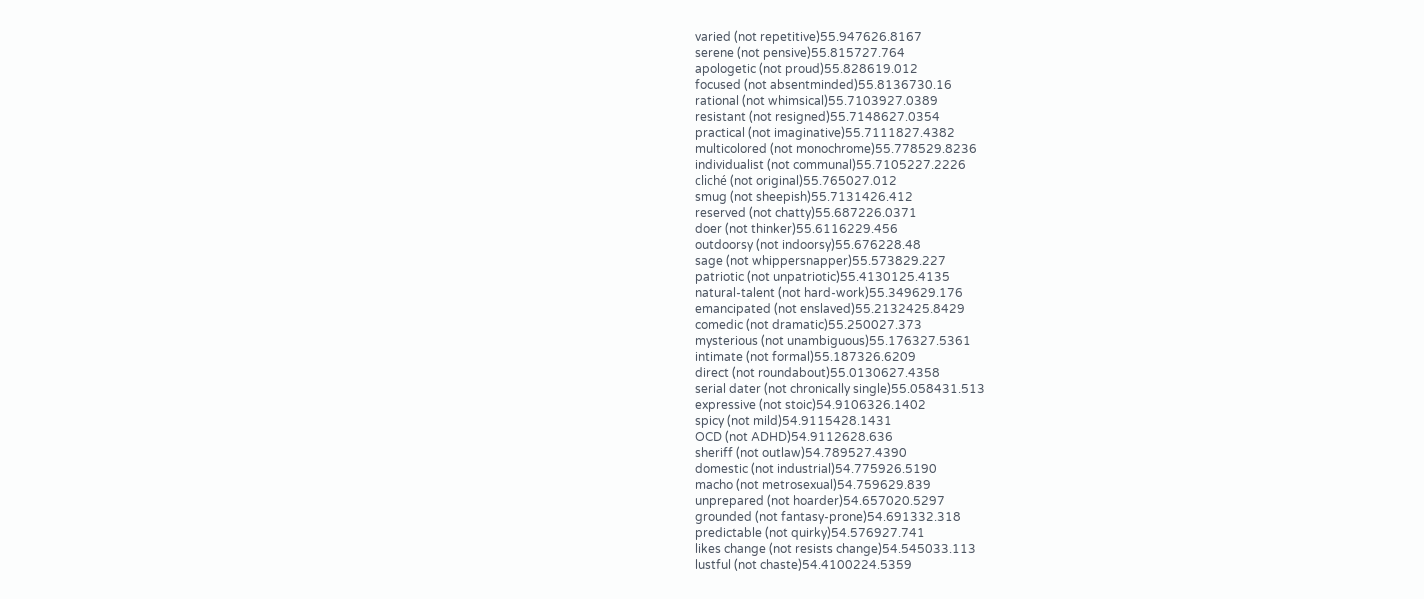varied (not repetitive)55.947626.8167
serene (not pensive)55.815727.764
apologetic (not proud)55.828619.012
focused (not absentminded)55.8136730.16
rational (not whimsical)55.7103927.0389
resistant (not resigned)55.7148627.0354
practical (not imaginative)55.7111827.4382
multicolored (not monochrome)55.778529.8236
individualist (not communal)55.7105227.2226
cliché (not original)55.765027.012
smug (not sheepish)55.7131426.412
reserved (not chatty)55.687226.0371
doer (not thinker)55.6116229.456
outdoorsy (not indoorsy)55.676228.48
sage (not whippersnapper)55.573829.227
patriotic (not unpatriotic)55.4130125.4135
natural-talent (not hard-work)55.349629.176
emancipated (not enslaved)55.2132425.8429
comedic (not dramatic)55.250027.373
mysterious (not unambiguous)55.176327.5361
intimate (not formal)55.187326.6209
direct (not roundabout)55.0130627.4358
serial dater (not chronically single)55.058431.513
expressive (not stoic)54.9106326.1402
spicy (not mild)54.9115428.1431
OCD (not ADHD)54.9112628.636
sheriff (not outlaw)54.789527.4390
domestic (not industrial)54.775926.5190
macho (not metrosexual)54.759629.839
unprepared (not hoarder)54.657020.5297
grounded (not fantasy-prone)54.691332.318
predictable (not quirky)54.576927.741
likes change (not resists change)54.545033.113
lustful (not chaste)54.4100224.5359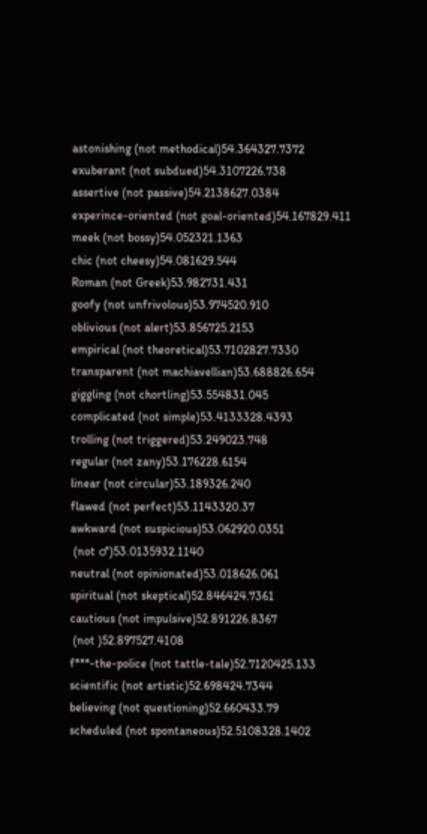astonishing (not methodical)54.364327.7372
exuberant (not subdued)54.3107226.738
assertive (not passive)54.2138627.0384
experince-oriented (not goal-oriented)54.167829.411
meek (not bossy)54.052321.1363
chic (not cheesy)54.081629.544
Roman (not Greek)53.982731.431
goofy (not unfrivolous)53.974520.910
oblivious (not alert)53.856725.2153
empirical (not theoretical)53.7102827.7330
transparent (not machiavellian)53.688826.654
giggling (not chortling)53.554831.045
complicated (not simple)53.4133328.4393
trolling (not triggered)53.249023.748
regular (not zany)53.176228.6154
linear (not circular)53.189326.240
flawed (not perfect)53.1143320.37
awkward (not suspicious)53.062920.0351
 (not ♂)53.0135932.1140
neutral (not opinionated)53.018626.061
spiritual (not skeptical)52.846424.7361
cautious (not impulsive)52.891226.8367
 (not )52.897527.4108
f***-the-police (not tattle-tale)52.7120425.133
scientific (not artistic)52.698424.7344
believing (not questioning)52.660433.79
scheduled (not spontaneous)52.5108328.1402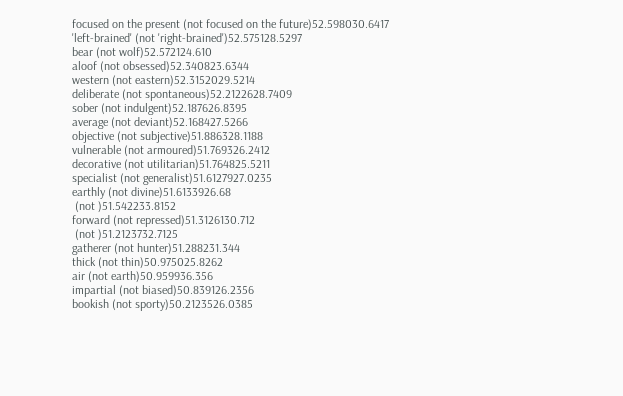focused on the present (not focused on the future)52.598030.6417
'left-brained' (not 'right-brained')52.575128.5297
bear (not wolf)52.572124.610
aloof (not obsessed)52.340823.6344
western (not eastern)52.3152029.5214
deliberate (not spontaneous)52.2122628.7409
sober (not indulgent)52.187626.8395
average (not deviant)52.168427.5266
objective (not subjective)51.886328.1188
vulnerable (not armoured)51.769326.2412
decorative (not utilitarian)51.764825.5211
specialist (not generalist)51.6127927.0235
earthly (not divine)51.6133926.68
 (not )51.542233.8152
forward (not repressed)51.3126130.712
 (not )51.2123732.7125
gatherer (not hunter)51.288231.344
thick (not thin)50.975025.8262
air (not earth)50.959936.356
impartial (not biased)50.839126.2356
bookish (not sporty)50.2123526.0385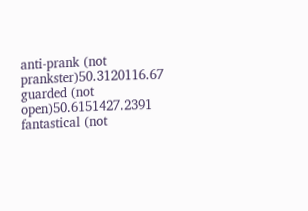anti-prank (not prankster)50.3120116.67
guarded (not open)50.6151427.2391
fantastical (not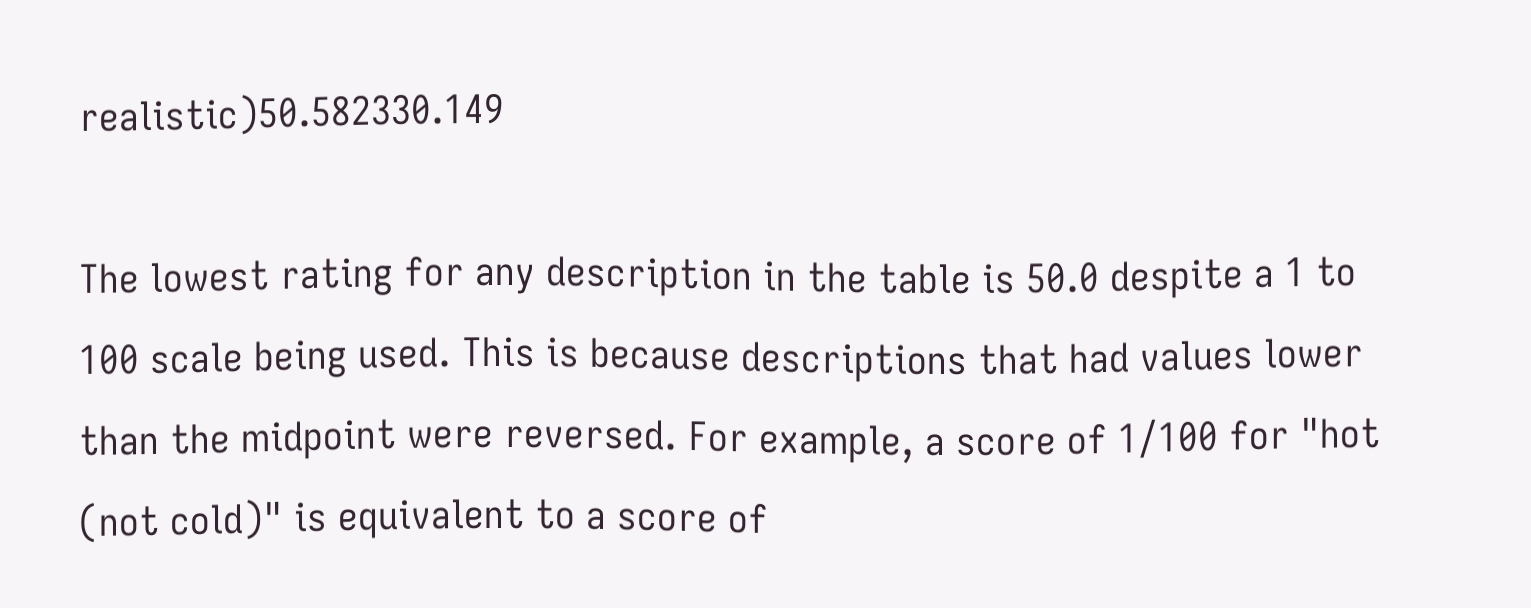realistic)50.582330.149

The lowest rating for any description in the table is 50.0 despite a 1 to 100 scale being used. This is because descriptions that had values lower than the midpoint were reversed. For example, a score of 1/100 for "hot (not cold)" is equivalent to a score of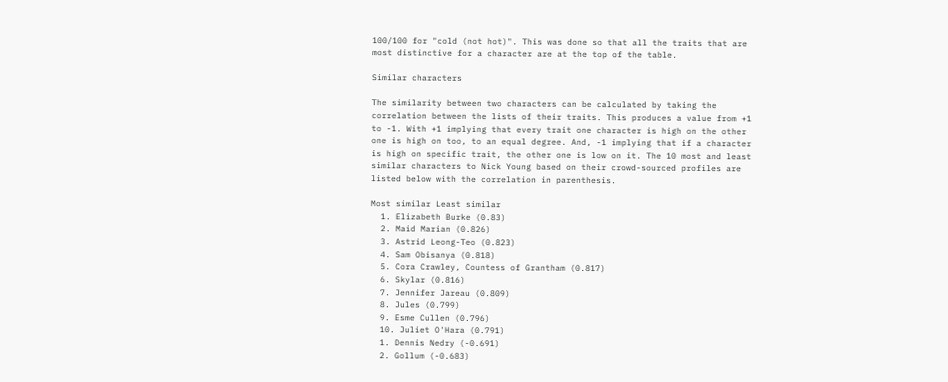100/100 for "cold (not hot)". This was done so that all the traits that are most distinctive for a character are at the top of the table.

Similar characters

The similarity between two characters can be calculated by taking the correlation between the lists of their traits. This produces a value from +1 to -1. With +1 implying that every trait one character is high on the other one is high on too, to an equal degree. And, -1 implying that if a character is high on specific trait, the other one is low on it. The 10 most and least similar characters to Nick Young based on their crowd-sourced profiles are listed below with the correlation in parenthesis.

Most similar Least similar
  1. Elizabeth Burke (0.83)
  2. Maid Marian (0.826)
  3. Astrid Leong-Teo (0.823)
  4. Sam Obisanya (0.818)
  5. Cora Crawley, Countess of Grantham (0.817)
  6. Skylar (0.816)
  7. Jennifer Jareau (0.809)
  8. Jules (0.799)
  9. Esme Cullen (0.796)
  10. Juliet O'Hara (0.791)
  1. Dennis Nedry (-0.691)
  2. Gollum (-0.683)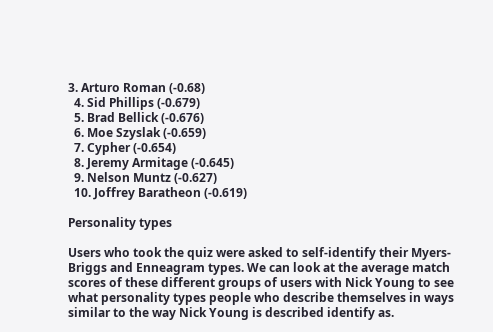3. Arturo Roman (-0.68)
  4. Sid Phillips (-0.679)
  5. Brad Bellick (-0.676)
  6. Moe Szyslak (-0.659)
  7. Cypher (-0.654)
  8. Jeremy Armitage (-0.645)
  9. Nelson Muntz (-0.627)
  10. Joffrey Baratheon (-0.619)

Personality types

Users who took the quiz were asked to self-identify their Myers-Briggs and Enneagram types. We can look at the average match scores of these different groups of users with Nick Young to see what personality types people who describe themselves in ways similar to the way Nick Young is described identify as.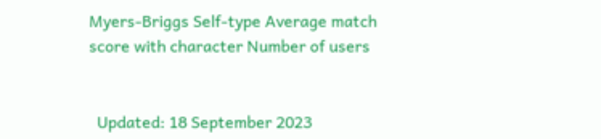Myers-Briggs Self-type Average match score with character Number of users


  Updated: 18 September 2023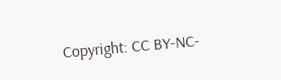Copyright: CC BY-NC-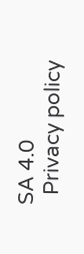SA 4.0
  Privacy policy